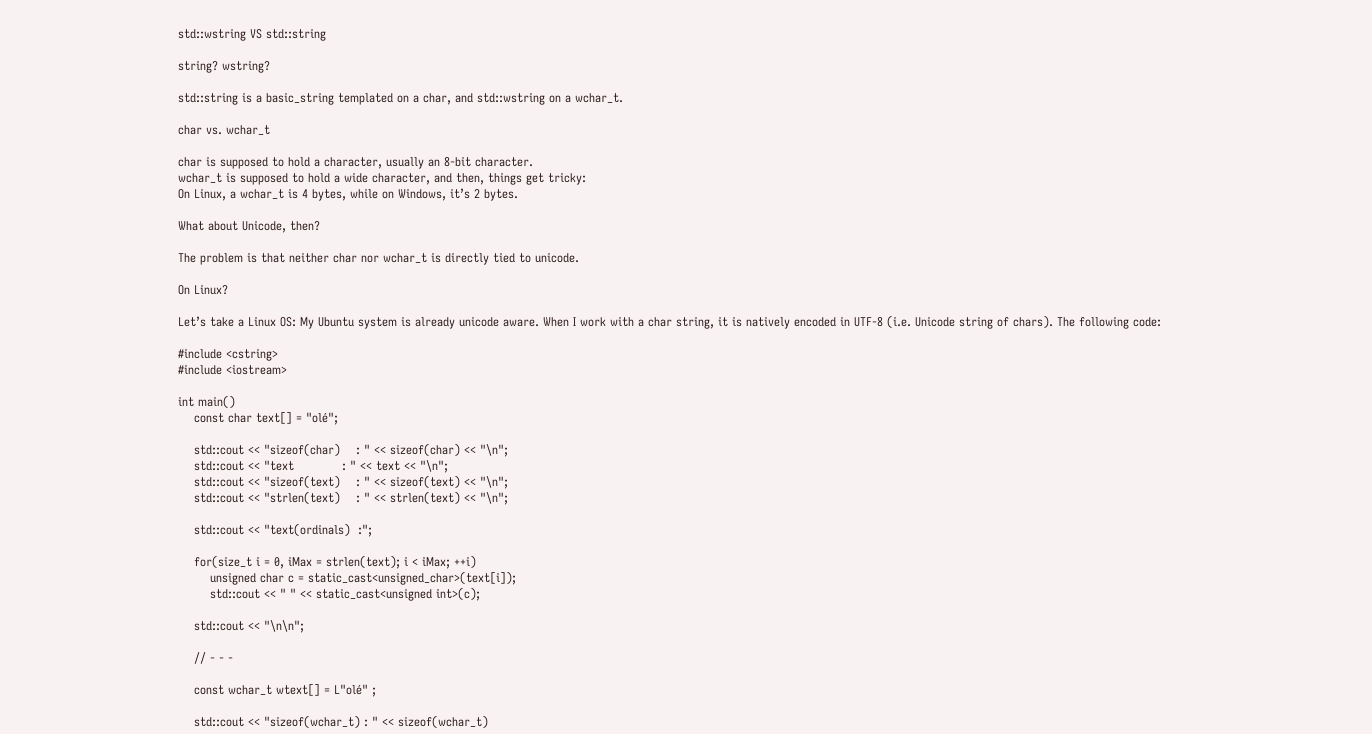std::wstring VS std::string

string? wstring?

std::string is a basic_string templated on a char, and std::wstring on a wchar_t.

char vs. wchar_t

char is supposed to hold a character, usually an 8-bit character.
wchar_t is supposed to hold a wide character, and then, things get tricky:
On Linux, a wchar_t is 4 bytes, while on Windows, it’s 2 bytes.

What about Unicode, then?

The problem is that neither char nor wchar_t is directly tied to unicode.

On Linux?

Let’s take a Linux OS: My Ubuntu system is already unicode aware. When I work with a char string, it is natively encoded in UTF-8 (i.e. Unicode string of chars). The following code:

#include <cstring>
#include <iostream>

int main()
    const char text[] = "olé";

    std::cout << "sizeof(char)    : " << sizeof(char) << "\n";
    std::cout << "text            : " << text << "\n";
    std::cout << "sizeof(text)    : " << sizeof(text) << "\n";
    std::cout << "strlen(text)    : " << strlen(text) << "\n";

    std::cout << "text(ordinals)  :";

    for(size_t i = 0, iMax = strlen(text); i < iMax; ++i)
        unsigned char c = static_cast<unsigned_char>(text[i]);
        std::cout << " " << static_cast<unsigned int>(c);

    std::cout << "\n\n";

    // - - -

    const wchar_t wtext[] = L"olé" ;

    std::cout << "sizeof(wchar_t) : " << sizeof(wchar_t)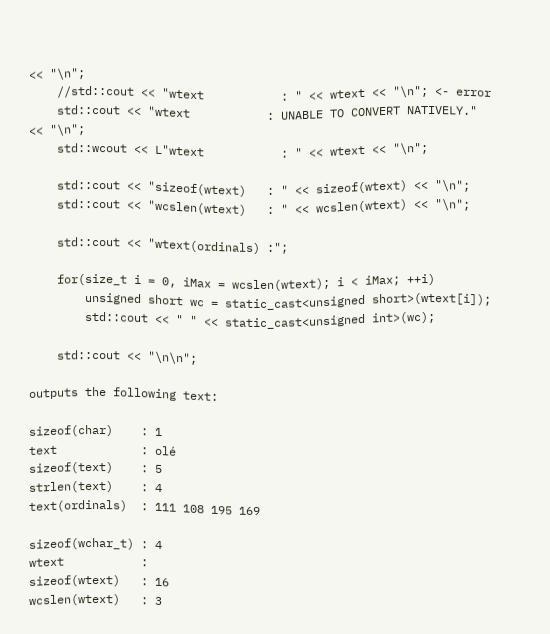<< "\n";
    //std::cout << "wtext           : " << wtext << "\n"; <- error
    std::cout << "wtext           : UNABLE TO CONVERT NATIVELY." << "\n";
    std::wcout << L"wtext           : " << wtext << "\n";

    std::cout << "sizeof(wtext)   : " << sizeof(wtext) << "\n";
    std::cout << "wcslen(wtext)   : " << wcslen(wtext) << "\n";

    std::cout << "wtext(ordinals) :";

    for(size_t i = 0, iMax = wcslen(wtext); i < iMax; ++i)
        unsigned short wc = static_cast<unsigned short>(wtext[i]);
        std::cout << " " << static_cast<unsigned int>(wc);

    std::cout << "\n\n";

outputs the following text:

sizeof(char)    : 1
text            : olé
sizeof(text)    : 5
strlen(text)    : 4
text(ordinals)  : 111 108 195 169

sizeof(wchar_t) : 4
wtext           :
sizeof(wtext)   : 16
wcslen(wtext)   : 3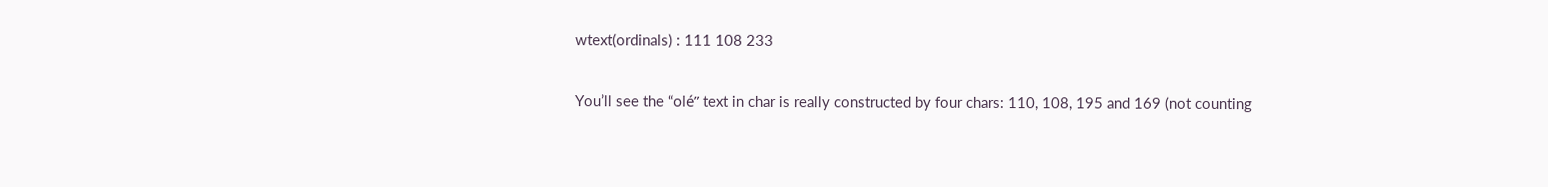wtext(ordinals) : 111 108 233

You’ll see the “olé” text in char is really constructed by four chars: 110, 108, 195 and 169 (not counting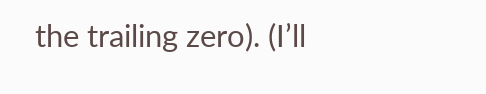the trailing zero). (I’ll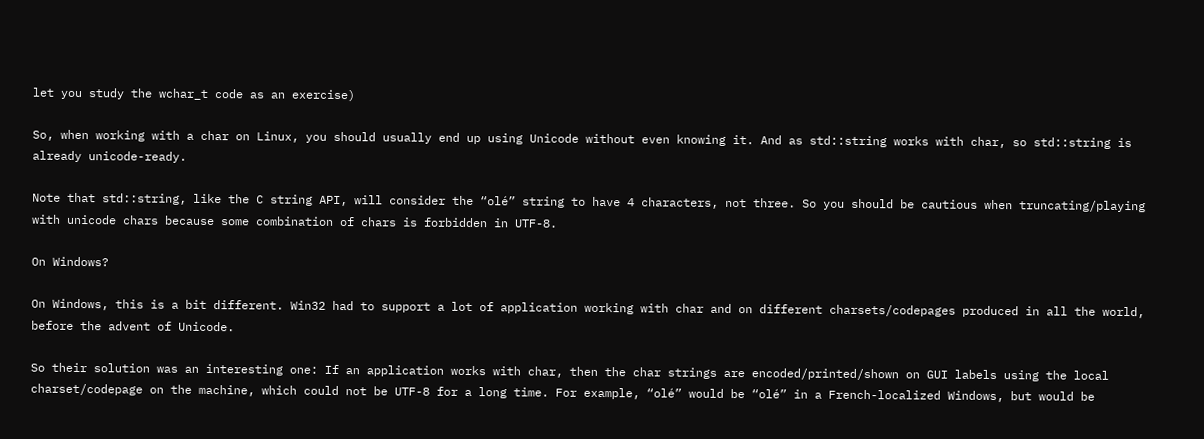let you study the wchar_t code as an exercise)

So, when working with a char on Linux, you should usually end up using Unicode without even knowing it. And as std::string works with char, so std::string is already unicode-ready.

Note that std::string, like the C string API, will consider the “olé” string to have 4 characters, not three. So you should be cautious when truncating/playing with unicode chars because some combination of chars is forbidden in UTF-8.

On Windows?

On Windows, this is a bit different. Win32 had to support a lot of application working with char and on different charsets/codepages produced in all the world, before the advent of Unicode.

So their solution was an interesting one: If an application works with char, then the char strings are encoded/printed/shown on GUI labels using the local charset/codepage on the machine, which could not be UTF-8 for a long time. For example, “olé” would be “olé” in a French-localized Windows, but would be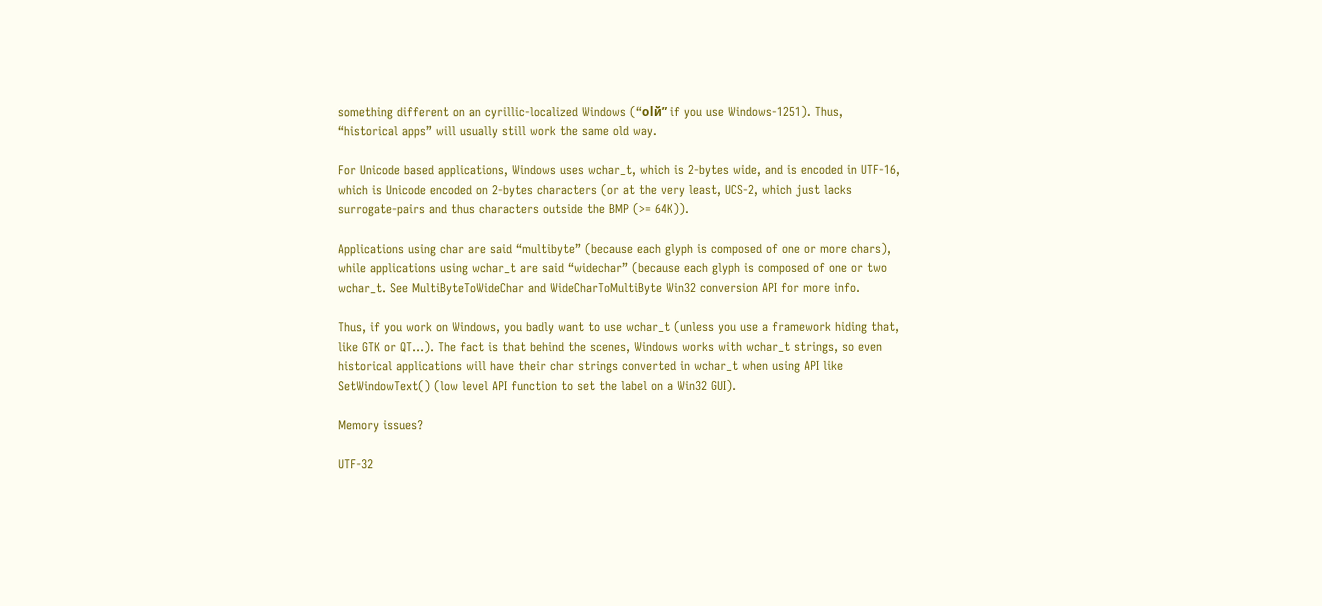something different on an cyrillic-localized Windows (“olй” if you use Windows-1251). Thus, “historical apps” will usually still work the same old way.

For Unicode based applications, Windows uses wchar_t, which is 2-bytes wide, and is encoded in UTF-16, which is Unicode encoded on 2-bytes characters (or at the very least, UCS-2, which just lacks surrogate-pairs and thus characters outside the BMP (>= 64K)).

Applications using char are said “multibyte” (because each glyph is composed of one or more chars), while applications using wchar_t are said “widechar” (because each glyph is composed of one or two wchar_t. See MultiByteToWideChar and WideCharToMultiByte Win32 conversion API for more info.

Thus, if you work on Windows, you badly want to use wchar_t (unless you use a framework hiding that, like GTK or QT…). The fact is that behind the scenes, Windows works with wchar_t strings, so even historical applications will have their char strings converted in wchar_t when using API like SetWindowText() (low level API function to set the label on a Win32 GUI).

Memory issues?

UTF-32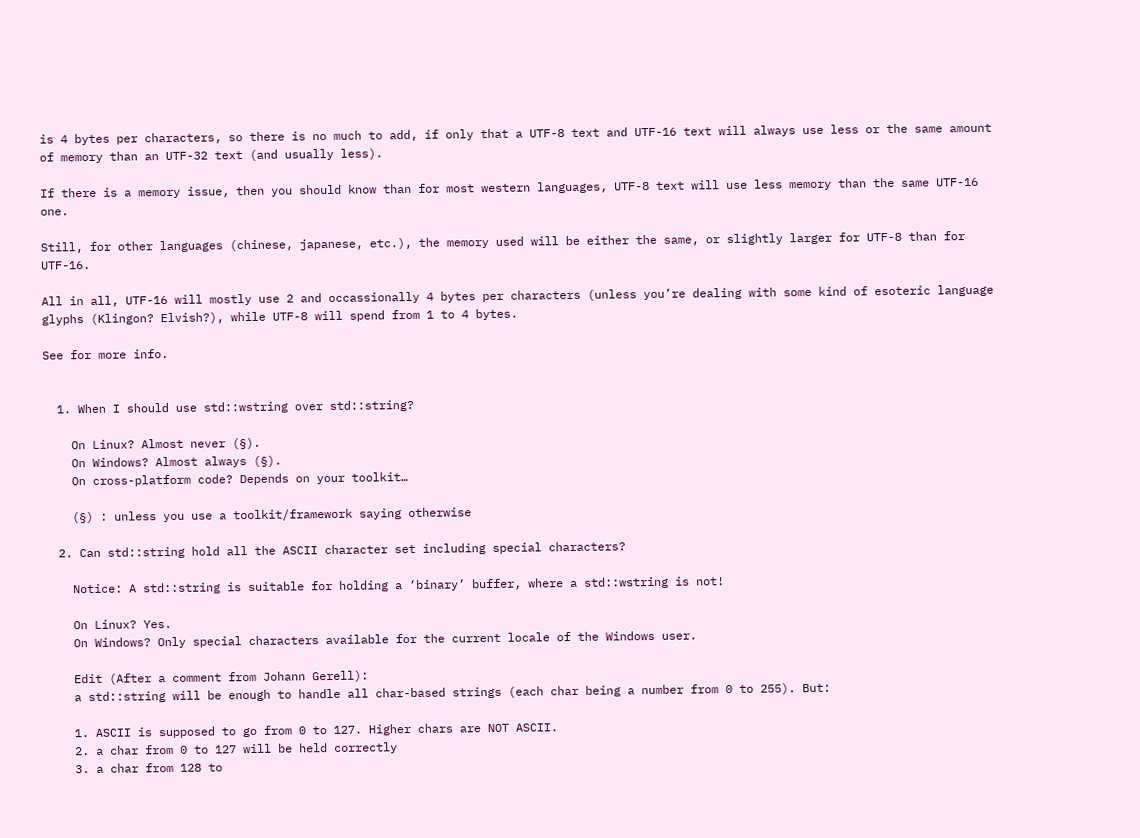is 4 bytes per characters, so there is no much to add, if only that a UTF-8 text and UTF-16 text will always use less or the same amount of memory than an UTF-32 text (and usually less).

If there is a memory issue, then you should know than for most western languages, UTF-8 text will use less memory than the same UTF-16 one.

Still, for other languages (chinese, japanese, etc.), the memory used will be either the same, or slightly larger for UTF-8 than for UTF-16.

All in all, UTF-16 will mostly use 2 and occassionally 4 bytes per characters (unless you’re dealing with some kind of esoteric language glyphs (Klingon? Elvish?), while UTF-8 will spend from 1 to 4 bytes.

See for more info.


  1. When I should use std::wstring over std::string?

    On Linux? Almost never (§).
    On Windows? Almost always (§).
    On cross-platform code? Depends on your toolkit…

    (§) : unless you use a toolkit/framework saying otherwise

  2. Can std::string hold all the ASCII character set including special characters?

    Notice: A std::string is suitable for holding a ‘binary’ buffer, where a std::wstring is not!

    On Linux? Yes.
    On Windows? Only special characters available for the current locale of the Windows user.

    Edit (After a comment from Johann Gerell):
    a std::string will be enough to handle all char-based strings (each char being a number from 0 to 255). But:

    1. ASCII is supposed to go from 0 to 127. Higher chars are NOT ASCII.
    2. a char from 0 to 127 will be held correctly
    3. a char from 128 to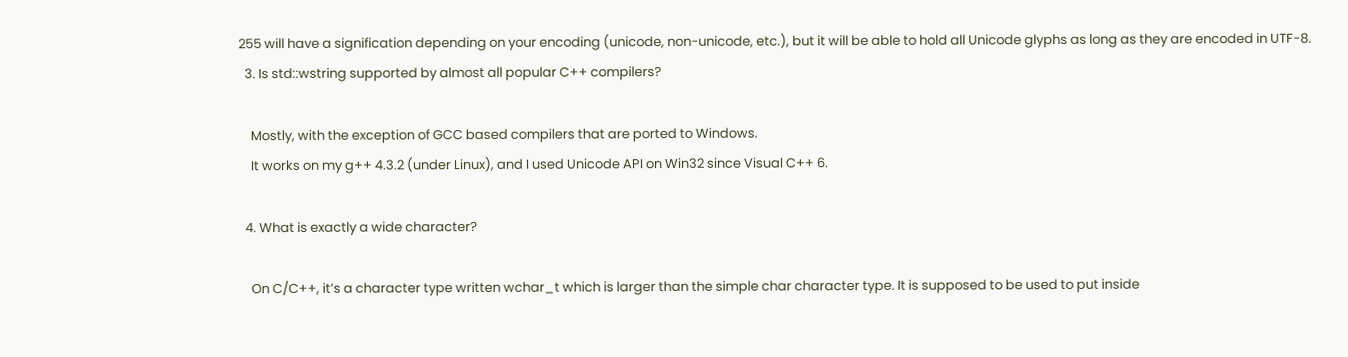255 will have a signification depending on your encoding (unicode, non-unicode, etc.), but it will be able to hold all Unicode glyphs as long as they are encoded in UTF-8.
  3. Is std::wstring supported by almost all popular C++ compilers?

    Mostly, with the exception of GCC based compilers that are ported to Windows.
    It works on my g++ 4.3.2 (under Linux), and I used Unicode API on Win32 since Visual C++ 6.

  4. What is exactly a wide character?

    On C/C++, it’s a character type written wchar_t which is larger than the simple char character type. It is supposed to be used to put inside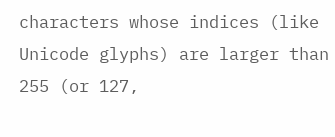characters whose indices (like Unicode glyphs) are larger than 255 (or 127,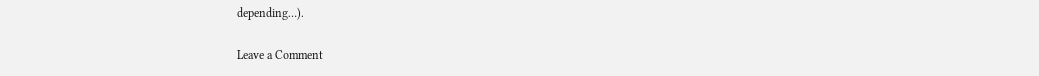depending…).

Leave a Comment